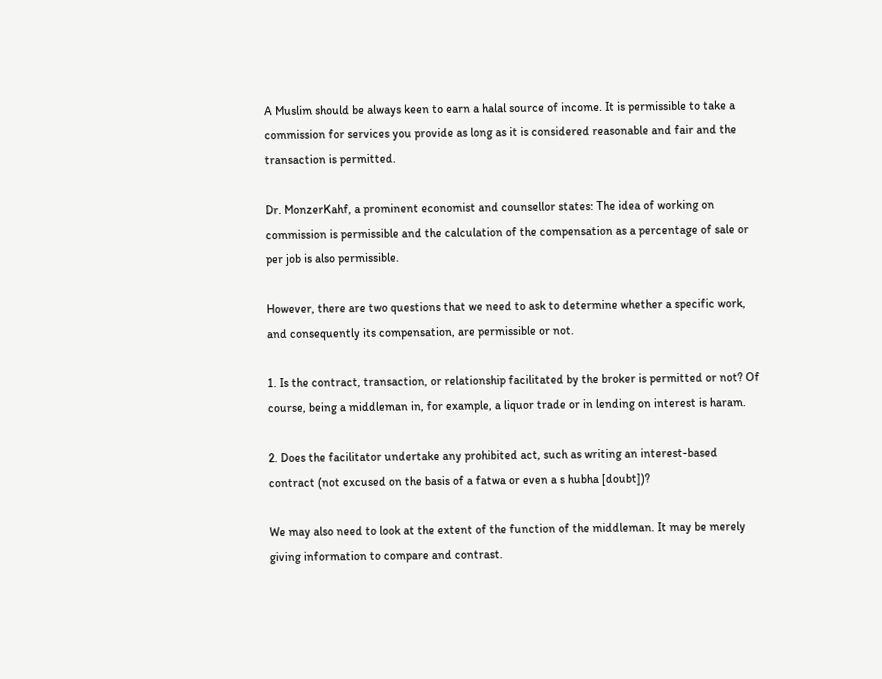A Muslim should be always keen to earn a halal source of income. It is permissible to take a commission for services you provide as long as it is considered reasonable and fair and the transaction is permitted.

Dr. MonzerKahf, a prominent economist and counsellor states: The idea of working on commission is permissible and the calculation of the compensation as a percentage of sale or per job is also permissible.

However, there are two questions that we need to ask to determine whether a specific work, and consequently its compensation, are permissible or not.

1. Is the contract, transaction, or relationship facilitated by the broker is permitted or not? Of course, being a middleman in, for example, a liquor trade or in lending on interest is haram.

2. Does the facilitator undertake any prohibited act, such as writing an interest-based contract (not excused on the basis of a fatwa or even a s hubha [doubt])?

We may also need to look at the extent of the function of the middleman. It may be merely giving information to compare and contrast.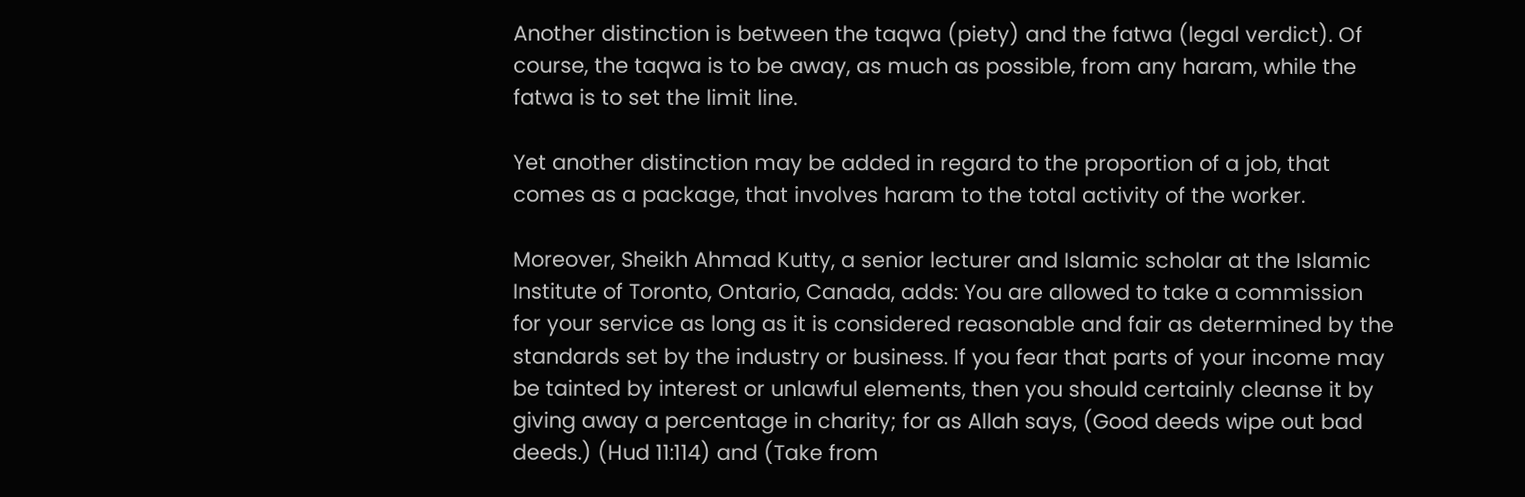Another distinction is between the taqwa (piety) and the fatwa (legal verdict). Of course, the taqwa is to be away, as much as possible, from any haram, while the fatwa is to set the limit line.

Yet another distinction may be added in regard to the proportion of a job, that comes as a package, that involves haram to the total activity of the worker.

Moreover, Sheikh Ahmad Kutty, a senior lecturer and Islamic scholar at the Islamic Institute of Toronto, Ontario, Canada, adds: You are allowed to take a commission for your service as long as it is considered reasonable and fair as determined by the standards set by the industry or business. If you fear that parts of your income may be tainted by interest or unlawful elements, then you should certainly cleanse it by giving away a percentage in charity; for as Allah says, (Good deeds wipe out bad deeds.) (Hud 11:114) and (Take from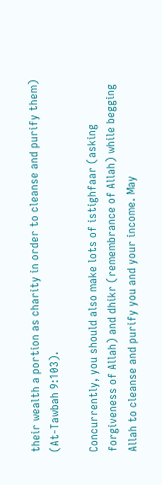their wealth a portion as charity in order to cleanse and purify them) (At-Tawbah 9:103).

Concurrently, you should also make lots of istighfaar (asking forgiveness of Allah) and dhikr (remembrance of Allah) while begging Allah to cleanse and purify you and your income. May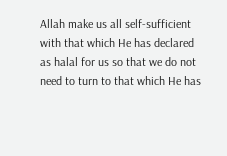Allah make us all self-sufficient with that which He has declared as halal for us so that we do not need to turn to that which He has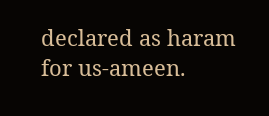declared as haram for us-ameen.